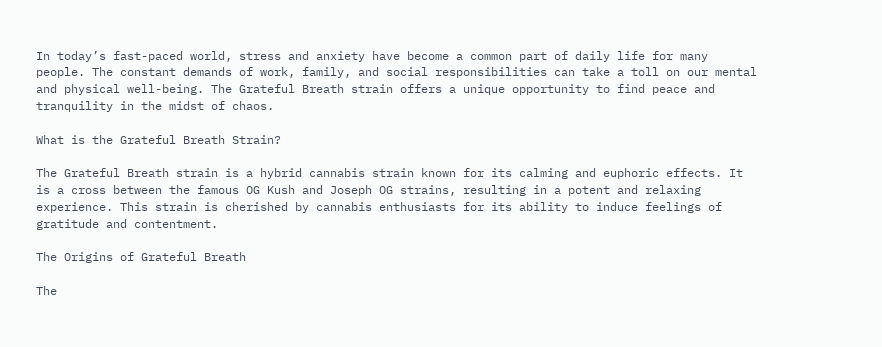In today’s fast-paced world, stress and anxiety have become a common part of daily life for many people. The constant demands of work, family, and social responsibilities can take a toll on our mental and physical well-being. The Grateful Breath strain offers a unique opportunity to find peace and tranquility in the midst of chaos.

What is the Grateful Breath Strain?

The Grateful Breath strain is a hybrid cannabis strain known for its calming and euphoric effects. It is a cross between the famous OG Kush and Joseph OG strains, resulting in a potent and relaxing experience. This strain is cherished by cannabis enthusiasts for its ability to induce feelings of gratitude and contentment.

The Origins of Grateful Breath

The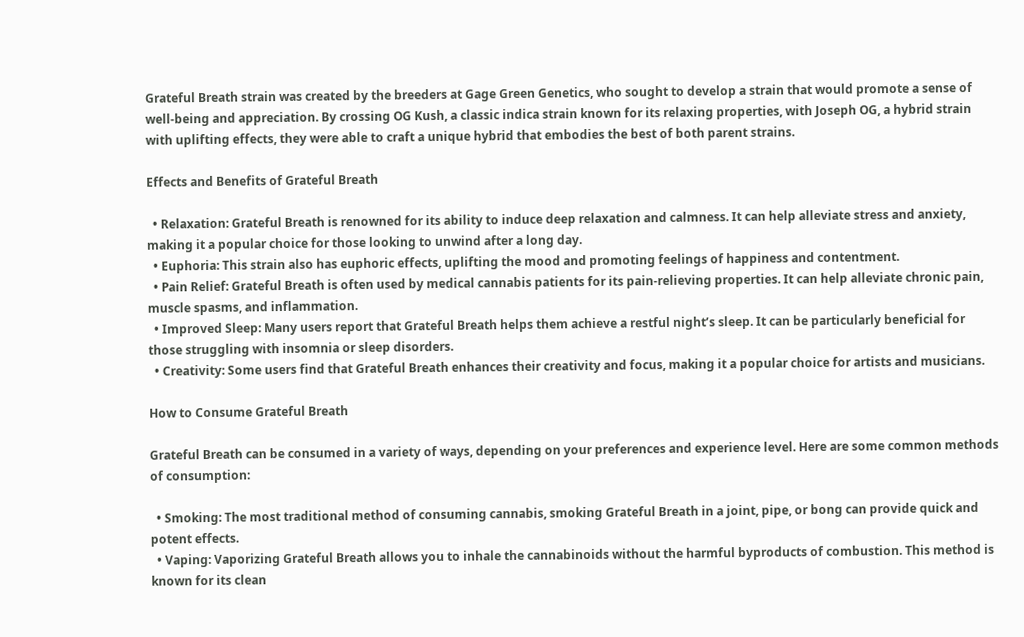Grateful Breath strain was created by the breeders at Gage Green Genetics, who sought to develop a strain that would promote a sense of well-being and appreciation. By crossing OG Kush, a classic indica strain known for its relaxing properties, with Joseph OG, a hybrid strain with uplifting effects, they were able to craft a unique hybrid that embodies the best of both parent strains.

Effects and Benefits of Grateful Breath

  • Relaxation: Grateful Breath is renowned for its ability to induce deep relaxation and calmness. It can help alleviate stress and anxiety, making it a popular choice for those looking to unwind after a long day.
  • Euphoria: This strain also has euphoric effects, uplifting the mood and promoting feelings of happiness and contentment.
  • Pain Relief: Grateful Breath is often used by medical cannabis patients for its pain-relieving properties. It can help alleviate chronic pain, muscle spasms, and inflammation.
  • Improved Sleep: Many users report that Grateful Breath helps them achieve a restful night’s sleep. It can be particularly beneficial for those struggling with insomnia or sleep disorders.
  • Creativity: Some users find that Grateful Breath enhances their creativity and focus, making it a popular choice for artists and musicians.

How to Consume Grateful Breath

Grateful Breath can be consumed in a variety of ways, depending on your preferences and experience level. Here are some common methods of consumption:

  • Smoking: The most traditional method of consuming cannabis, smoking Grateful Breath in a joint, pipe, or bong can provide quick and potent effects.
  • Vaping: Vaporizing Grateful Breath allows you to inhale the cannabinoids without the harmful byproducts of combustion. This method is known for its clean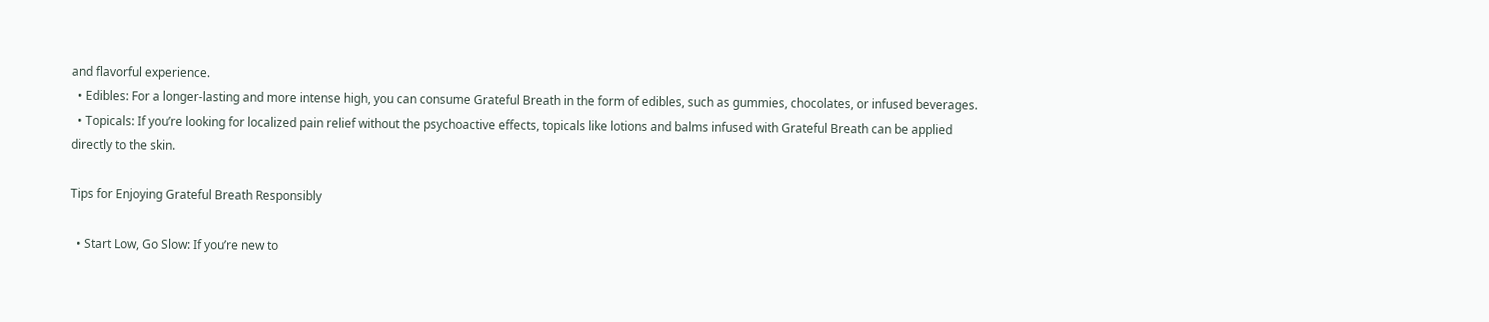and flavorful experience.
  • Edibles: For a longer-lasting and more intense high, you can consume Grateful Breath in the form of edibles, such as gummies, chocolates, or infused beverages.
  • Topicals: If you’re looking for localized pain relief without the psychoactive effects, topicals like lotions and balms infused with Grateful Breath can be applied directly to the skin.

Tips for Enjoying Grateful Breath Responsibly

  • Start Low, Go Slow: If you’re new to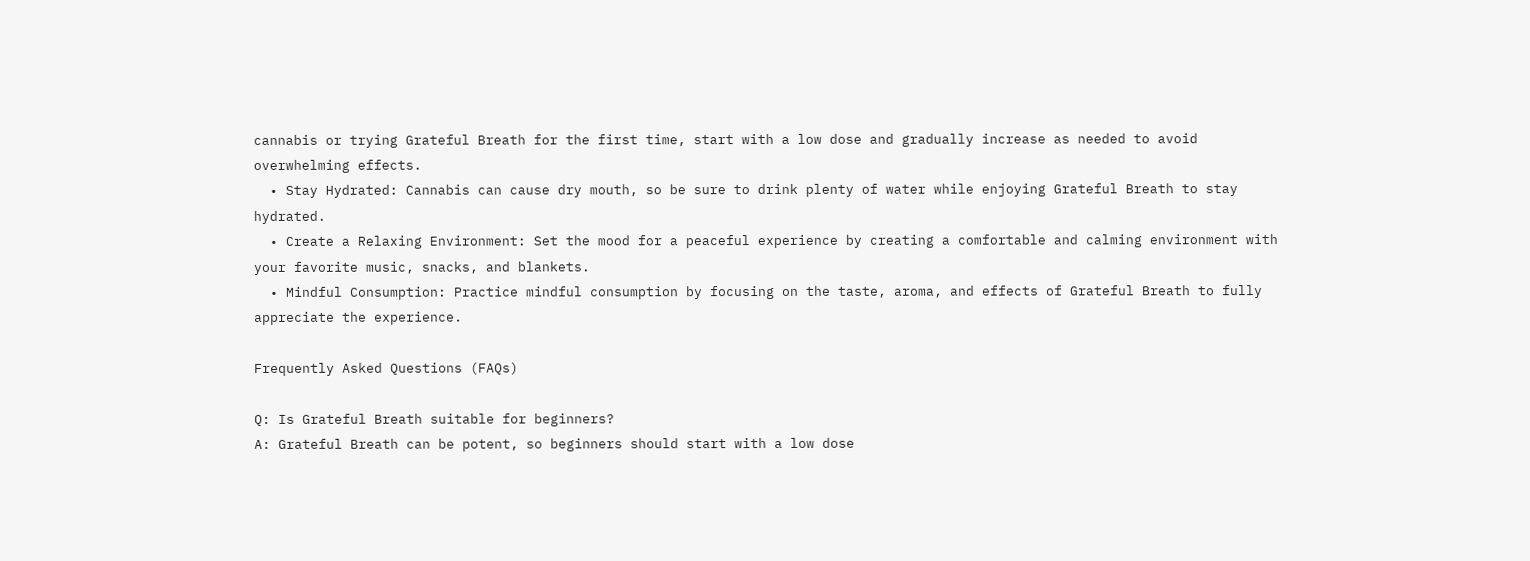cannabis or trying Grateful Breath for the first time, start with a low dose and gradually increase as needed to avoid overwhelming effects.
  • Stay Hydrated: Cannabis can cause dry mouth, so be sure to drink plenty of water while enjoying Grateful Breath to stay hydrated.
  • Create a Relaxing Environment: Set the mood for a peaceful experience by creating a comfortable and calming environment with your favorite music, snacks, and blankets.
  • Mindful Consumption: Practice mindful consumption by focusing on the taste, aroma, and effects of Grateful Breath to fully appreciate the experience.

Frequently Asked Questions (FAQs)

Q: Is Grateful Breath suitable for beginners?
A: Grateful Breath can be potent, so beginners should start with a low dose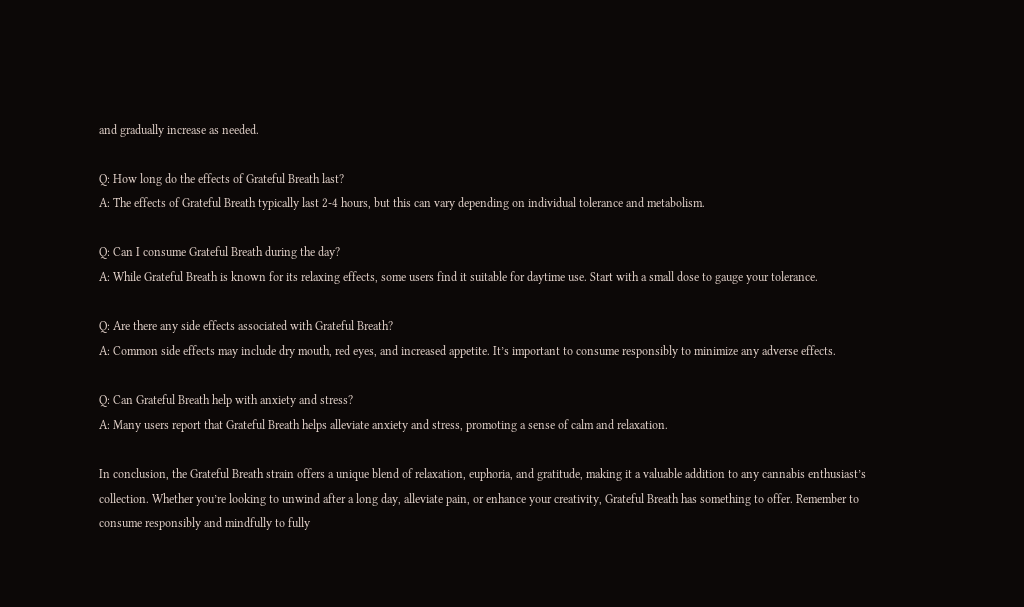and gradually increase as needed.

Q: How long do the effects of Grateful Breath last?
A: The effects of Grateful Breath typically last 2-4 hours, but this can vary depending on individual tolerance and metabolism.

Q: Can I consume Grateful Breath during the day?
A: While Grateful Breath is known for its relaxing effects, some users find it suitable for daytime use. Start with a small dose to gauge your tolerance.

Q: Are there any side effects associated with Grateful Breath?
A: Common side effects may include dry mouth, red eyes, and increased appetite. It’s important to consume responsibly to minimize any adverse effects.

Q: Can Grateful Breath help with anxiety and stress?
A: Many users report that Grateful Breath helps alleviate anxiety and stress, promoting a sense of calm and relaxation.

In conclusion, the Grateful Breath strain offers a unique blend of relaxation, euphoria, and gratitude, making it a valuable addition to any cannabis enthusiast’s collection. Whether you’re looking to unwind after a long day, alleviate pain, or enhance your creativity, Grateful Breath has something to offer. Remember to consume responsibly and mindfully to fully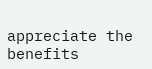appreciate the benefits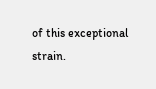of this exceptional strain.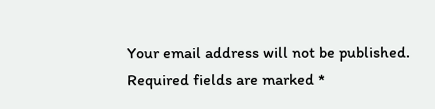Your email address will not be published. Required fields are marked *